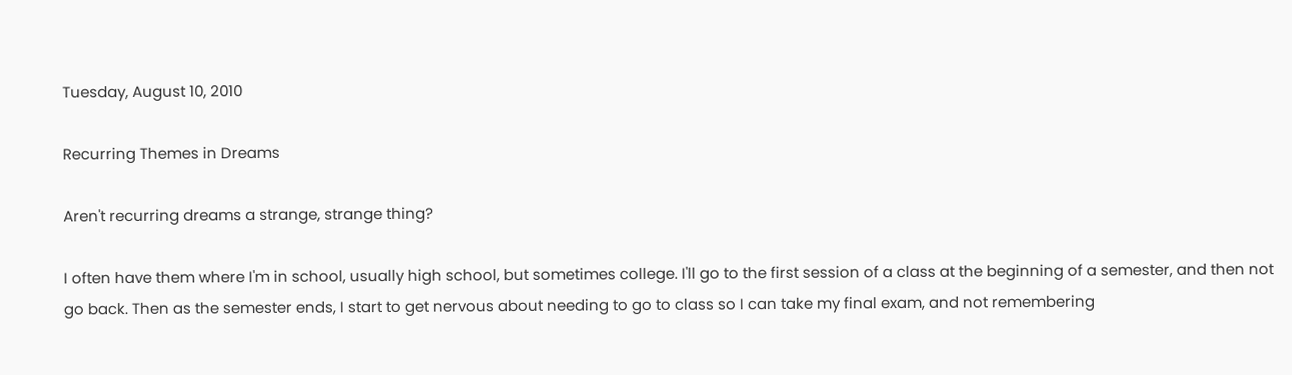Tuesday, August 10, 2010

Recurring Themes in Dreams

Aren't recurring dreams a strange, strange thing?

I often have them where I'm in school, usually high school, but sometimes college. I'll go to the first session of a class at the beginning of a semester, and then not go back. Then as the semester ends, I start to get nervous about needing to go to class so I can take my final exam, and not remembering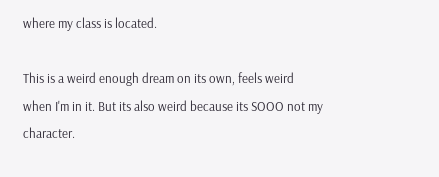where my class is located.

This is a weird enough dream on its own, feels weird when I'm in it. But its also weird because its SOOO not my character.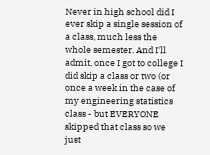Never in high school did I ever skip a single session of a class, much less the whole semester. And I'll admit, once I got to college I did skip a class or two (or once a week in the case of my engineering statistics class - but EVERYONE skipped that class so we just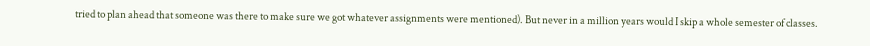tried to plan ahead that someone was there to make sure we got whatever assignments were mentioned). But never in a million years would I skip a whole semester of classes.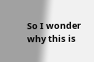So I wonder why this is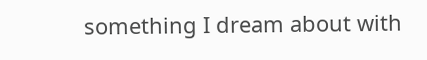something I dream about with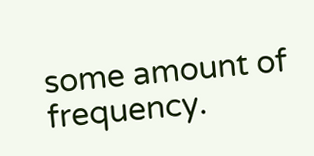some amount of frequency.